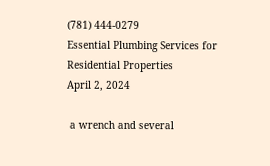(781) 444-0279
Essential Plumbing Services for Residential Properties
April 2, 2024

 a wrench and several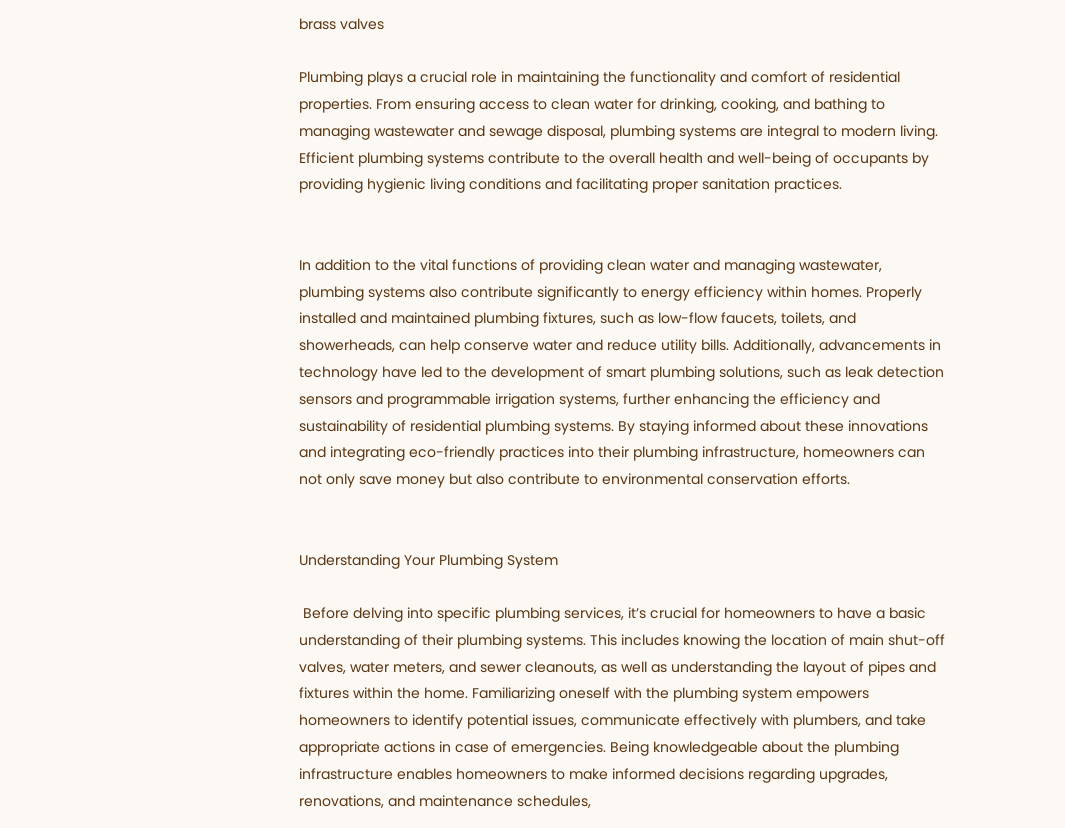brass valves

Plumbing plays a crucial role in maintaining the functionality and comfort of residential properties. From ensuring access to clean water for drinking, cooking, and bathing to managing wastewater and sewage disposal, plumbing systems are integral to modern living. Efficient plumbing systems contribute to the overall health and well-being of occupants by providing hygienic living conditions and facilitating proper sanitation practices.


In addition to the vital functions of providing clean water and managing wastewater, plumbing systems also contribute significantly to energy efficiency within homes. Properly installed and maintained plumbing fixtures, such as low-flow faucets, toilets, and showerheads, can help conserve water and reduce utility bills. Additionally, advancements in technology have led to the development of smart plumbing solutions, such as leak detection sensors and programmable irrigation systems, further enhancing the efficiency and sustainability of residential plumbing systems. By staying informed about these innovations and integrating eco-friendly practices into their plumbing infrastructure, homeowners can not only save money but also contribute to environmental conservation efforts.


Understanding Your Plumbing System

 Before delving into specific plumbing services, it’s crucial for homeowners to have a basic understanding of their plumbing systems. This includes knowing the location of main shut-off valves, water meters, and sewer cleanouts, as well as understanding the layout of pipes and fixtures within the home. Familiarizing oneself with the plumbing system empowers homeowners to identify potential issues, communicate effectively with plumbers, and take appropriate actions in case of emergencies. Being knowledgeable about the plumbing infrastructure enables homeowners to make informed decisions regarding upgrades, renovations, and maintenance schedules,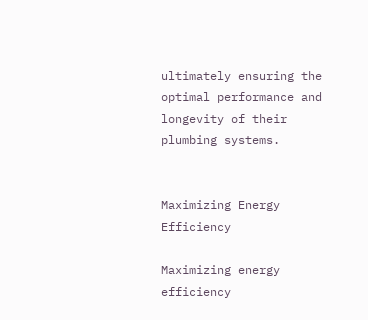ultimately ensuring the optimal performance and longevity of their plumbing systems.


Maximizing Energy Efficiency

Maximizing energy efficiency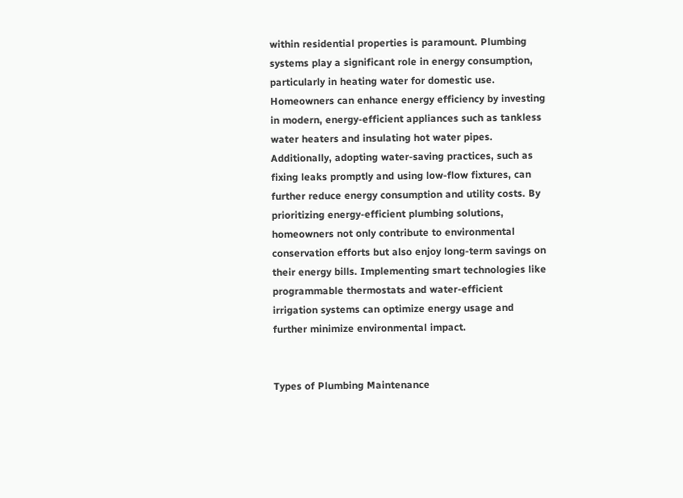within residential properties is paramount. Plumbing systems play a significant role in energy consumption, particularly in heating water for domestic use. Homeowners can enhance energy efficiency by investing in modern, energy-efficient appliances such as tankless water heaters and insulating hot water pipes. Additionally, adopting water-saving practices, such as fixing leaks promptly and using low-flow fixtures, can further reduce energy consumption and utility costs. By prioritizing energy-efficient plumbing solutions, homeowners not only contribute to environmental conservation efforts but also enjoy long-term savings on their energy bills. Implementing smart technologies like programmable thermostats and water-efficient irrigation systems can optimize energy usage and further minimize environmental impact.


Types of Plumbing Maintenance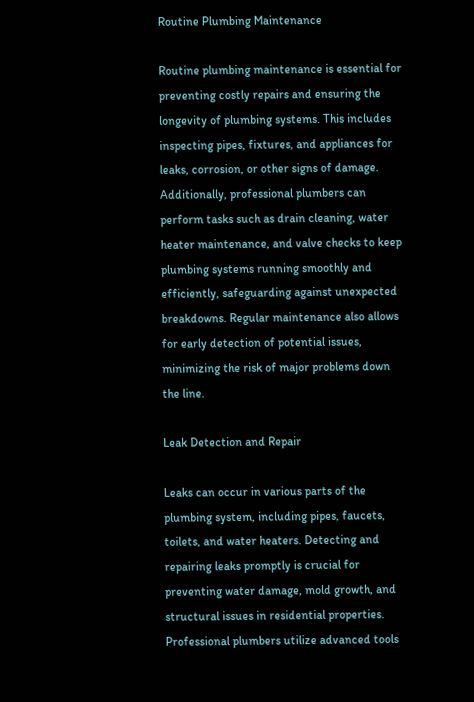Routine Plumbing Maintenance

Routine plumbing maintenance is essential for preventing costly repairs and ensuring the longevity of plumbing systems. This includes inspecting pipes, fixtures, and appliances for leaks, corrosion, or other signs of damage. Additionally, professional plumbers can perform tasks such as drain cleaning, water heater maintenance, and valve checks to keep plumbing systems running smoothly and efficiently, safeguarding against unexpected breakdowns. Regular maintenance also allows for early detection of potential issues, minimizing the risk of major problems down the line.

Leak Detection and Repair

Leaks can occur in various parts of the plumbing system, including pipes, faucets, toilets, and water heaters. Detecting and repairing leaks promptly is crucial for preventing water damage, mold growth, and structural issues in residential properties. Professional plumbers utilize advanced tools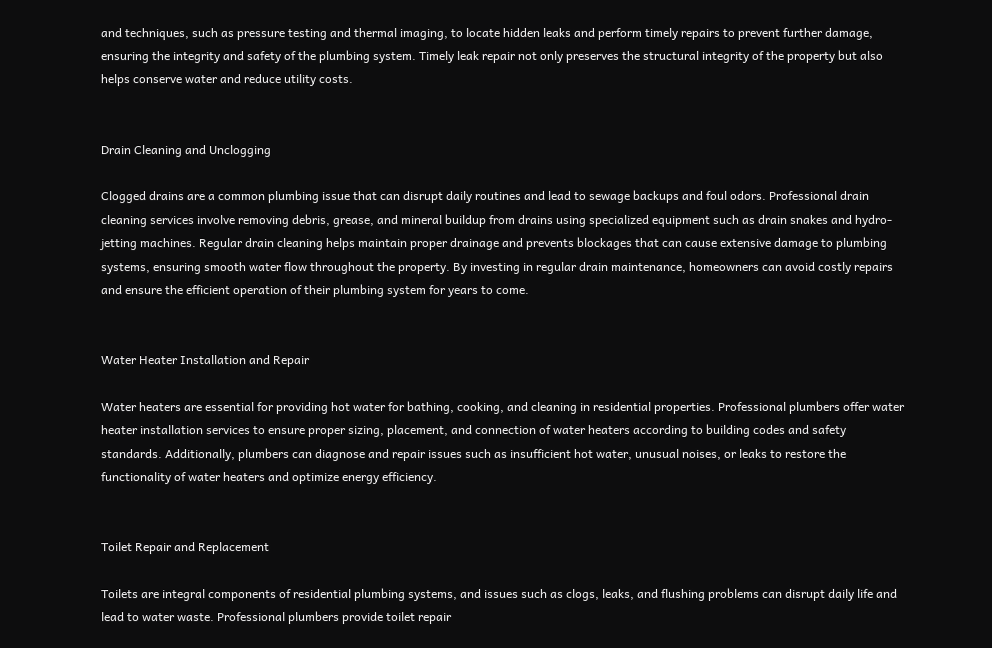and techniques, such as pressure testing and thermal imaging, to locate hidden leaks and perform timely repairs to prevent further damage, ensuring the integrity and safety of the plumbing system. Timely leak repair not only preserves the structural integrity of the property but also helps conserve water and reduce utility costs.


Drain Cleaning and Unclogging

Clogged drains are a common plumbing issue that can disrupt daily routines and lead to sewage backups and foul odors. Professional drain cleaning services involve removing debris, grease, and mineral buildup from drains using specialized equipment such as drain snakes and hydro-jetting machines. Regular drain cleaning helps maintain proper drainage and prevents blockages that can cause extensive damage to plumbing systems, ensuring smooth water flow throughout the property. By investing in regular drain maintenance, homeowners can avoid costly repairs and ensure the efficient operation of their plumbing system for years to come.


Water Heater Installation and Repair

Water heaters are essential for providing hot water for bathing, cooking, and cleaning in residential properties. Professional plumbers offer water heater installation services to ensure proper sizing, placement, and connection of water heaters according to building codes and safety standards. Additionally, plumbers can diagnose and repair issues such as insufficient hot water, unusual noises, or leaks to restore the functionality of water heaters and optimize energy efficiency.


Toilet Repair and Replacement

Toilets are integral components of residential plumbing systems, and issues such as clogs, leaks, and flushing problems can disrupt daily life and lead to water waste. Professional plumbers provide toilet repair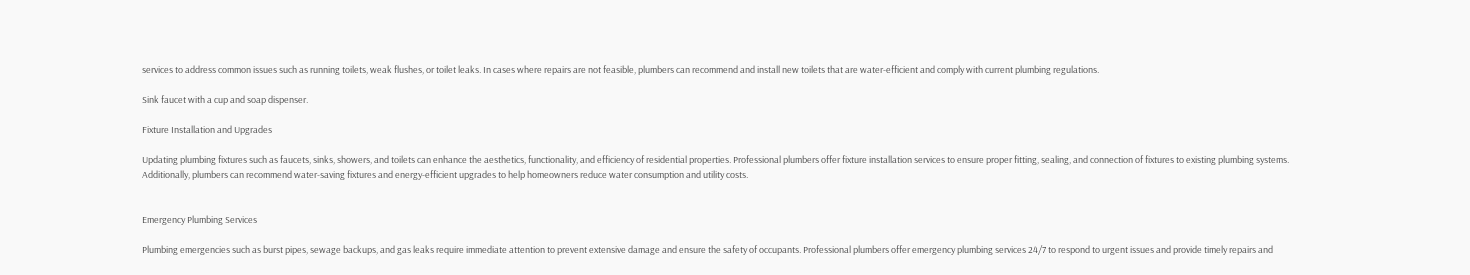services to address common issues such as running toilets, weak flushes, or toilet leaks. In cases where repairs are not feasible, plumbers can recommend and install new toilets that are water-efficient and comply with current plumbing regulations.

Sink faucet with a cup and soap dispenser.

Fixture Installation and Upgrades

Updating plumbing fixtures such as faucets, sinks, showers, and toilets can enhance the aesthetics, functionality, and efficiency of residential properties. Professional plumbers offer fixture installation services to ensure proper fitting, sealing, and connection of fixtures to existing plumbing systems. Additionally, plumbers can recommend water-saving fixtures and energy-efficient upgrades to help homeowners reduce water consumption and utility costs.


Emergency Plumbing Services

Plumbing emergencies such as burst pipes, sewage backups, and gas leaks require immediate attention to prevent extensive damage and ensure the safety of occupants. Professional plumbers offer emergency plumbing services 24/7 to respond to urgent issues and provide timely repairs and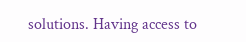solutions. Having access to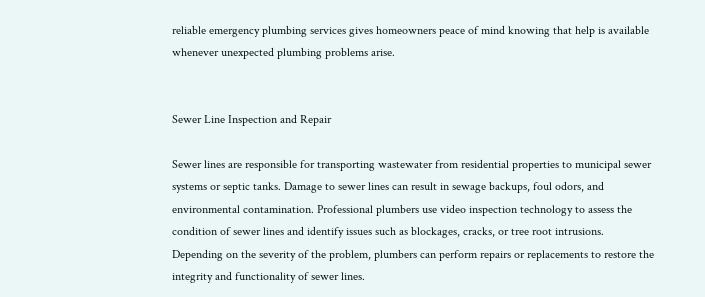reliable emergency plumbing services gives homeowners peace of mind knowing that help is available whenever unexpected plumbing problems arise.


Sewer Line Inspection and Repair

Sewer lines are responsible for transporting wastewater from residential properties to municipal sewer systems or septic tanks. Damage to sewer lines can result in sewage backups, foul odors, and environmental contamination. Professional plumbers use video inspection technology to assess the condition of sewer lines and identify issues such as blockages, cracks, or tree root intrusions. Depending on the severity of the problem, plumbers can perform repairs or replacements to restore the integrity and functionality of sewer lines.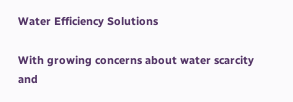Water Efficiency Solutions

With growing concerns about water scarcity and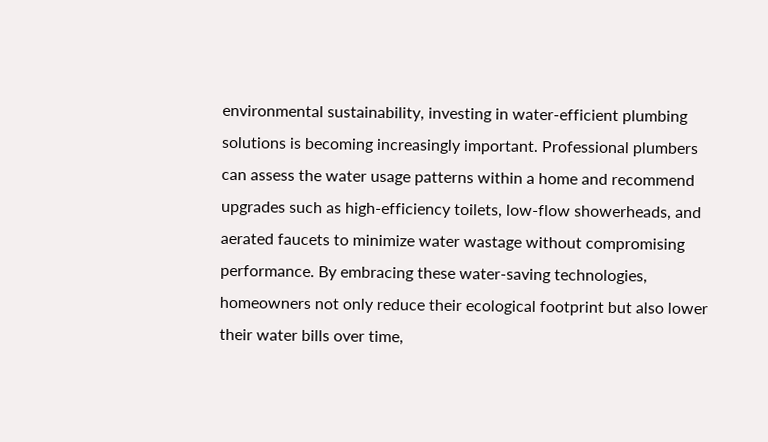environmental sustainability, investing in water-efficient plumbing solutions is becoming increasingly important. Professional plumbers can assess the water usage patterns within a home and recommend upgrades such as high-efficiency toilets, low-flow showerheads, and aerated faucets to minimize water wastage without compromising performance. By embracing these water-saving technologies, homeowners not only reduce their ecological footprint but also lower their water bills over time,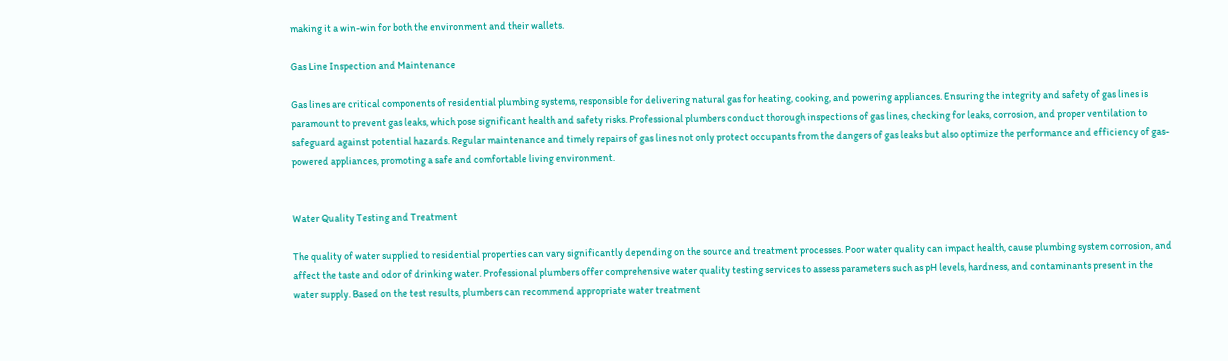making it a win-win for both the environment and their wallets.

Gas Line Inspection and Maintenance

Gas lines are critical components of residential plumbing systems, responsible for delivering natural gas for heating, cooking, and powering appliances. Ensuring the integrity and safety of gas lines is paramount to prevent gas leaks, which pose significant health and safety risks. Professional plumbers conduct thorough inspections of gas lines, checking for leaks, corrosion, and proper ventilation to safeguard against potential hazards. Regular maintenance and timely repairs of gas lines not only protect occupants from the dangers of gas leaks but also optimize the performance and efficiency of gas-powered appliances, promoting a safe and comfortable living environment.


Water Quality Testing and Treatment

The quality of water supplied to residential properties can vary significantly depending on the source and treatment processes. Poor water quality can impact health, cause plumbing system corrosion, and affect the taste and odor of drinking water. Professional plumbers offer comprehensive water quality testing services to assess parameters such as pH levels, hardness, and contaminants present in the water supply. Based on the test results, plumbers can recommend appropriate water treatment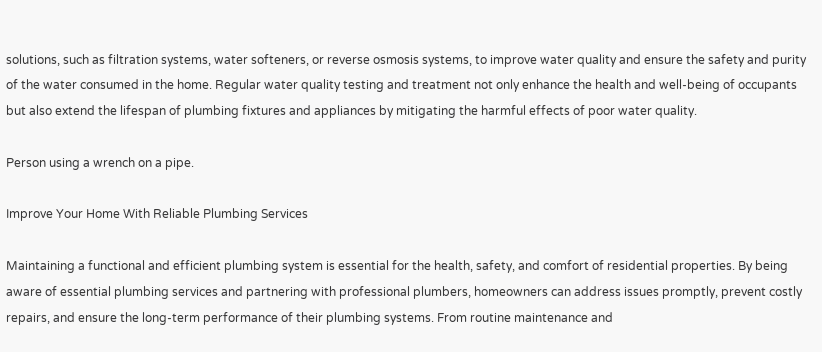solutions, such as filtration systems, water softeners, or reverse osmosis systems, to improve water quality and ensure the safety and purity of the water consumed in the home. Regular water quality testing and treatment not only enhance the health and well-being of occupants but also extend the lifespan of plumbing fixtures and appliances by mitigating the harmful effects of poor water quality.

Person using a wrench on a pipe.

Improve Your Home With Reliable Plumbing Services

Maintaining a functional and efficient plumbing system is essential for the health, safety, and comfort of residential properties. By being aware of essential plumbing services and partnering with professional plumbers, homeowners can address issues promptly, prevent costly repairs, and ensure the long-term performance of their plumbing systems. From routine maintenance and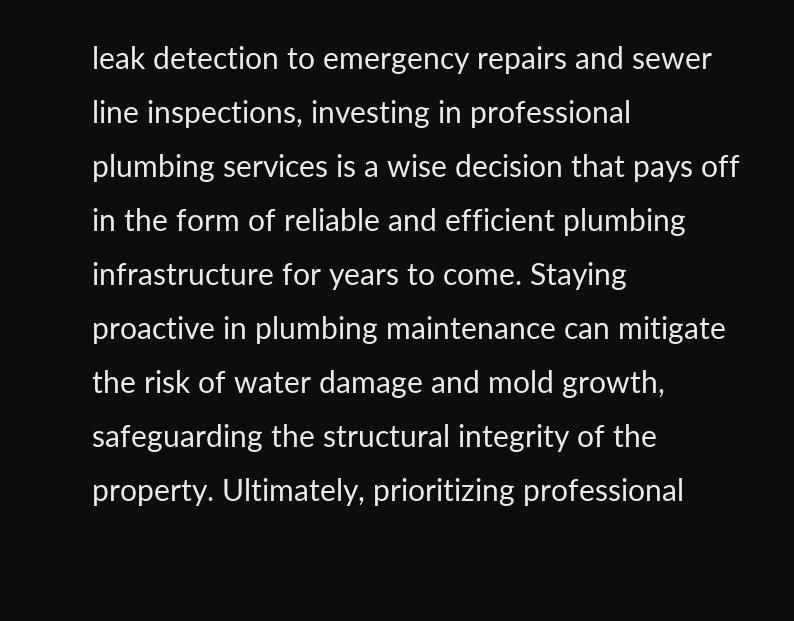leak detection to emergency repairs and sewer line inspections, investing in professional plumbing services is a wise decision that pays off in the form of reliable and efficient plumbing infrastructure for years to come. Staying proactive in plumbing maintenance can mitigate the risk of water damage and mold growth, safeguarding the structural integrity of the property. Ultimately, prioritizing professional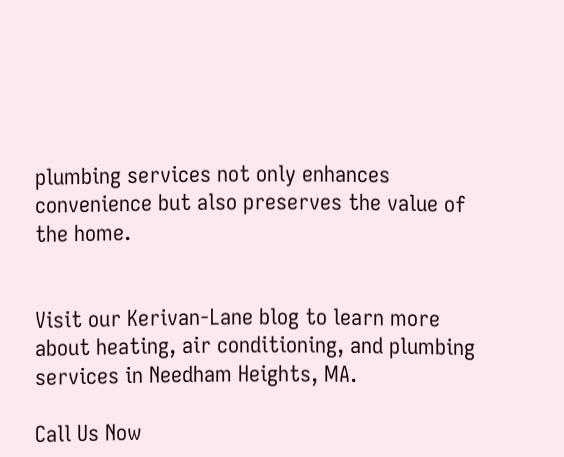plumbing services not only enhances convenience but also preserves the value of the home.


Visit our Kerivan-Lane blog to learn more about heating, air conditioning, and plumbing services in Needham Heights, MA.

Call Us Now